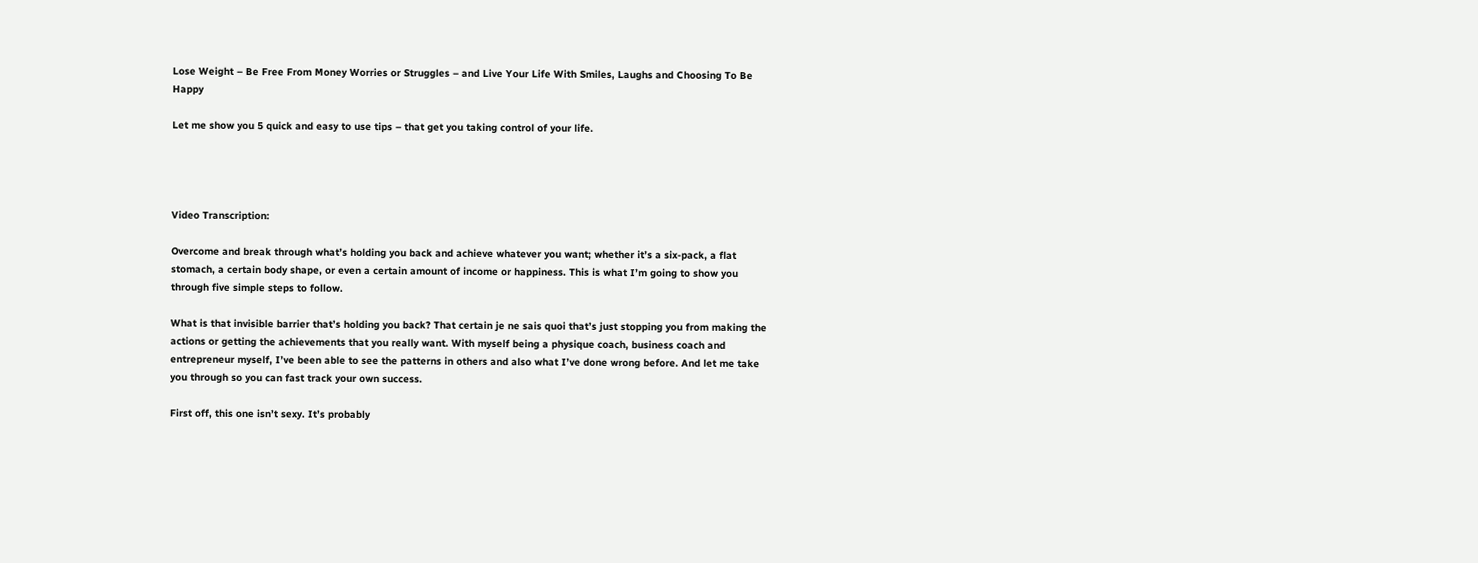Lose Weight – Be Free From Money Worries or Struggles – and Live Your Life With Smiles, Laughs and Choosing To Be Happy

Let me show you 5 quick and easy to use tips – that get you taking control of your life.




Video Transcription:

Overcome and break through what’s holding you back and achieve whatever you want; whether it’s a six-pack, a flat stomach, a certain body shape, or even a certain amount of income or happiness. This is what I’m going to show you through five simple steps to follow.

What is that invisible barrier that’s holding you back? That certain je ne sais quoi that’s just stopping you from making the actions or getting the achievements that you really want. With myself being a physique coach, business coach and entrepreneur myself, I’ve been able to see the patterns in others and also what I’ve done wrong before. And let me take you through so you can fast track your own success.

First off, this one isn’t sexy. It’s probably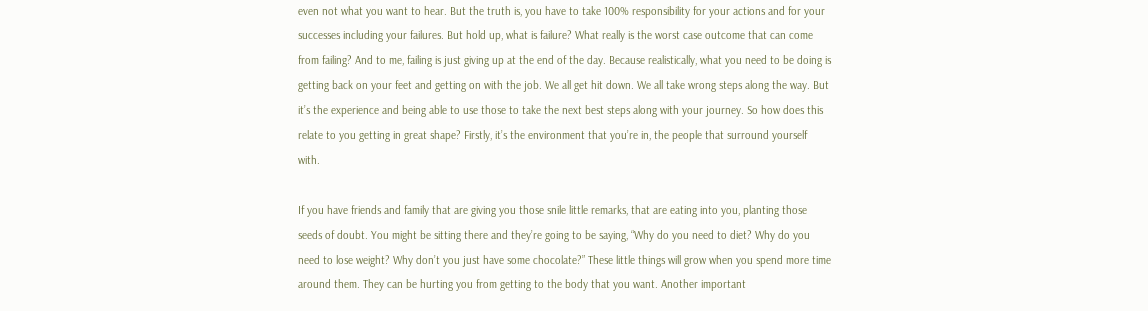even not what you want to hear. But the truth is, you have to take 100% responsibility for your actions and for your successes including your failures. But hold up, what is failure? What really is the worst case outcome that can come from failing? And to me, failing is just giving up at the end of the day. Because realistically, what you need to be doing is getting back on your feet and getting on with the job. We all get hit down. We all take wrong steps along the way. But it’s the experience and being able to use those to take the next best steps along with your journey. So how does this relate to you getting in great shape? Firstly, it’s the environment that you’re in, the people that surround yourself with.

If you have friends and family that are giving you those snile little remarks, that are eating into you, planting those seeds of doubt. You might be sitting there and they’re going to be saying, “Why do you need to diet? Why do you need to lose weight? Why don’t you just have some chocolate?” These little things will grow when you spend more time around them. They can be hurting you from getting to the body that you want. Another important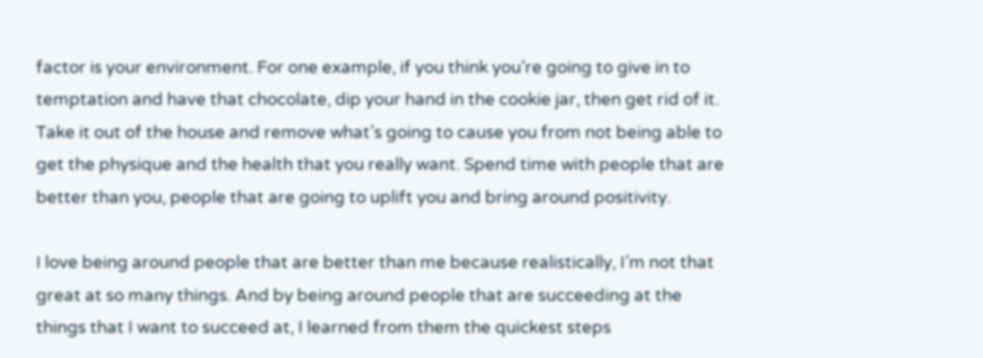factor is your environment. For one example, if you think you’re going to give in to temptation and have that chocolate, dip your hand in the cookie jar, then get rid of it. Take it out of the house and remove what’s going to cause you from not being able to get the physique and the health that you really want. Spend time with people that are better than you, people that are going to uplift you and bring around positivity.

I love being around people that are better than me because realistically, I’m not that great at so many things. And by being around people that are succeeding at the things that I want to succeed at, I learned from them the quickest steps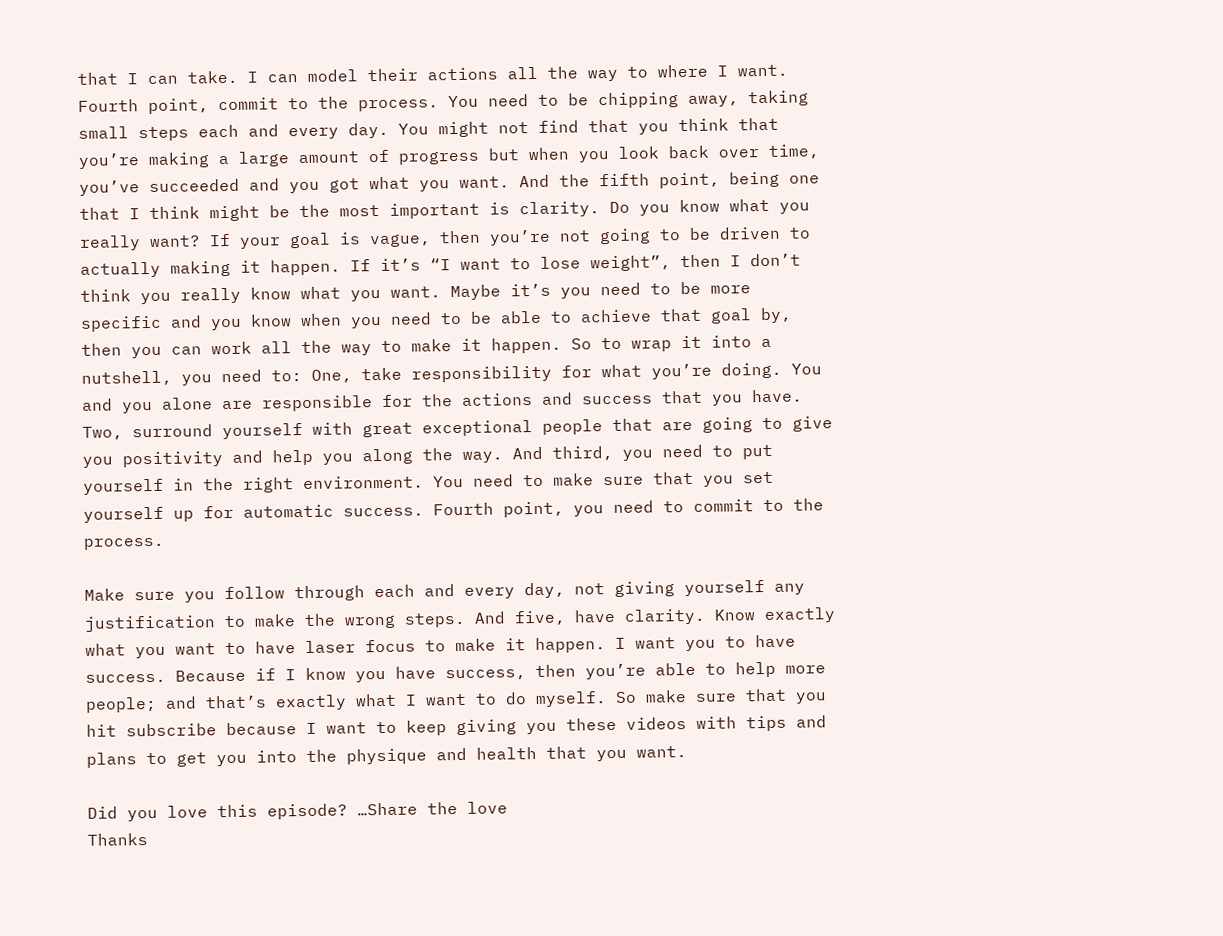that I can take. I can model their actions all the way to where I want. Fourth point, commit to the process. You need to be chipping away, taking small steps each and every day. You might not find that you think that you’re making a large amount of progress but when you look back over time, you’ve succeeded and you got what you want. And the fifth point, being one that I think might be the most important is clarity. Do you know what you really want? If your goal is vague, then you’re not going to be driven to actually making it happen. If it’s “I want to lose weight”, then I don’t think you really know what you want. Maybe it’s you need to be more specific and you know when you need to be able to achieve that goal by, then you can work all the way to make it happen. So to wrap it into a nutshell, you need to: One, take responsibility for what you’re doing. You and you alone are responsible for the actions and success that you have. Two, surround yourself with great exceptional people that are going to give you positivity and help you along the way. And third, you need to put yourself in the right environment. You need to make sure that you set yourself up for automatic success. Fourth point, you need to commit to the process.

Make sure you follow through each and every day, not giving yourself any justification to make the wrong steps. And five, have clarity. Know exactly what you want to have laser focus to make it happen. I want you to have success. Because if I know you have success, then you’re able to help more people; and that’s exactly what I want to do myself. So make sure that you hit subscribe because I want to keep giving you these videos with tips and plans to get you into the physique and health that you want.

Did you love this episode? …Share the love
Thanks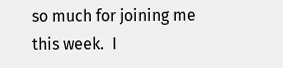so much for joining me this week.  I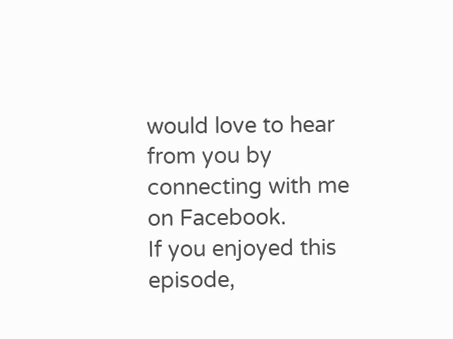would love to hear from you by connecting with me on Facebook.
If you enjoyed this episode,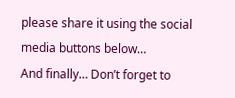please share it using the social media buttons below…
And finally… Don’t forget to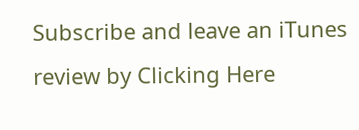Subscribe and leave an iTunes review by Clicking Here